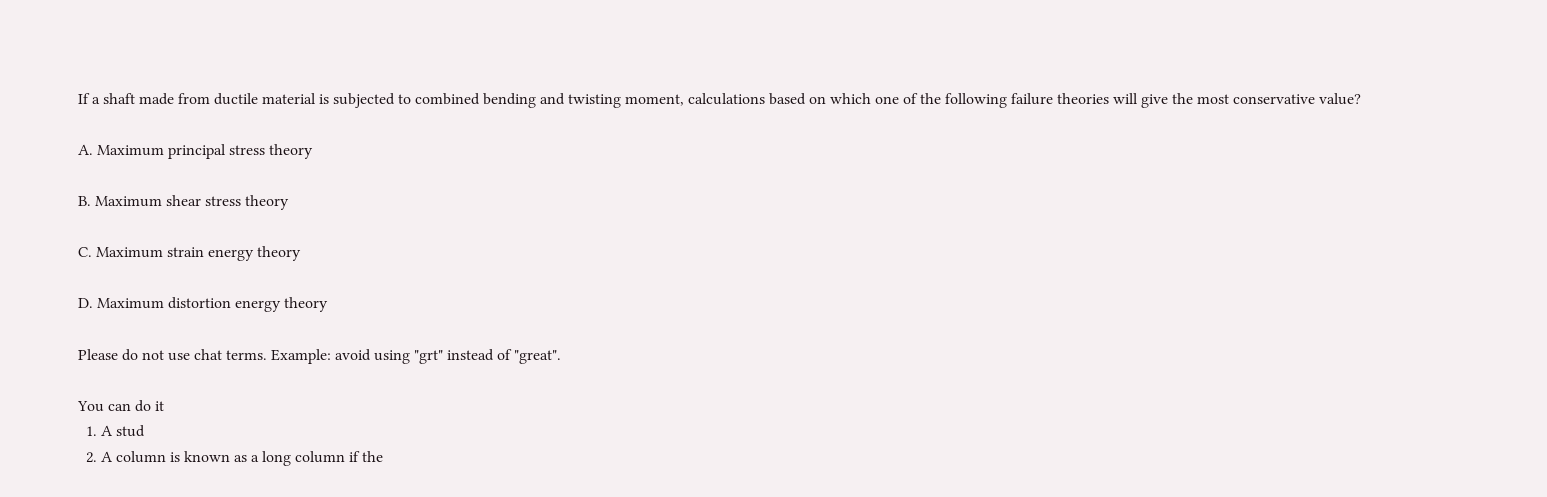If a shaft made from ductile material is subjected to combined bending and twisting moment, calculations based on which one of the following failure theories will give the most conservative value?

A. Maximum principal stress theory

B. Maximum shear stress theory

C. Maximum strain energy theory

D. Maximum distortion energy theory

Please do not use chat terms. Example: avoid using "grt" instead of "great".

You can do it
  1. A stud
  2. A column is known as a long column if the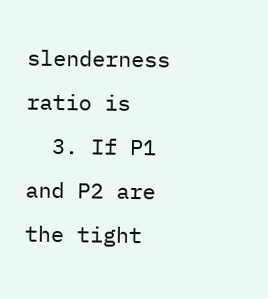slenderness ratio is
  3. If P1 and P2 are the tight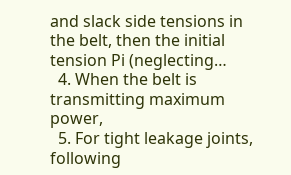and slack side tensions in the belt, then the initial tension Pi (neglecting…
  4. When the belt is transmitting maximum power,
  5. For tight leakage joints, following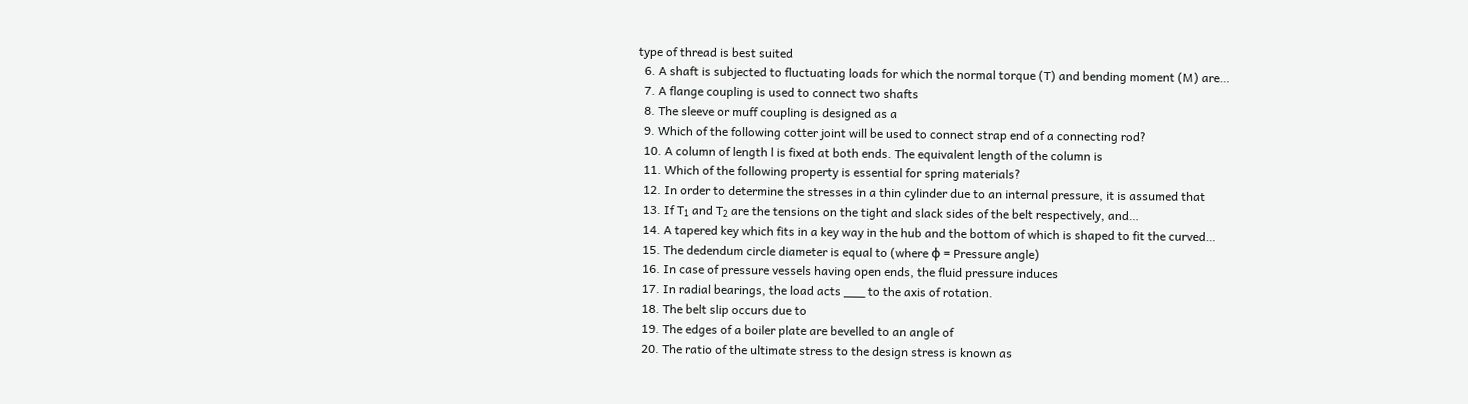type of thread is best suited
  6. A shaft is subjected to fluctuating loads for which the normal torque (T) and bending moment (M) are…
  7. A flange coupling is used to connect two shafts
  8. The sleeve or muff coupling is designed as a
  9. Which of the following cotter joint will be used to connect strap end of a connecting rod?
  10. A column of length l is fixed at both ends. The equivalent length of the column is
  11. Which of the following property is essential for spring materials?
  12. In order to determine the stresses in a thin cylinder due to an internal pressure, it is assumed that
  13. If T₁ and T₂ are the tensions on the tight and slack sides of the belt respectively, and…
  14. A tapered key which fits in a key way in the hub and the bottom of which is shaped to fit the curved…
  15. The dedendum circle diameter is equal to (where φ = Pressure angle)
  16. In case of pressure vessels having open ends, the fluid pressure induces
  17. In radial bearings, the load acts ___ to the axis of rotation.
  18. The belt slip occurs due to
  19. The edges of a boiler plate are bevelled to an angle of
  20. The ratio of the ultimate stress to the design stress is known as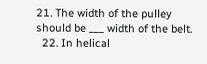21. The width of the pulley should be ___ width of the belt.
  22. In helical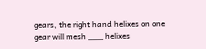gears, the right hand helixes on one gear will mesh ___ helixes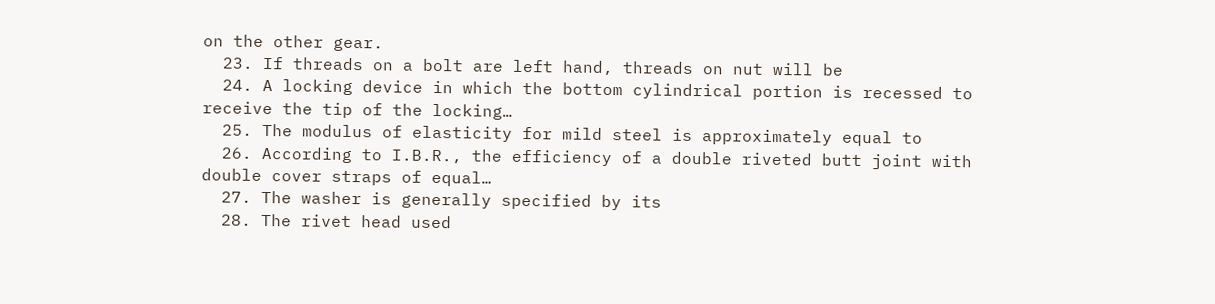on the other gear.
  23. If threads on a bolt are left hand, threads on nut will be
  24. A locking device in which the bottom cylindrical portion is recessed to receive the tip of the locking…
  25. The modulus of elasticity for mild steel is approximately equal to
  26. According to I.B.R., the efficiency of a double riveted butt joint with double cover straps of equal…
  27. The washer is generally specified by its
  28. The rivet head used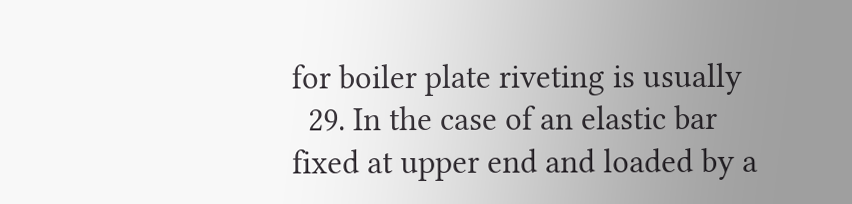for boiler plate riveting is usually
  29. In the case of an elastic bar fixed at upper end and loaded by a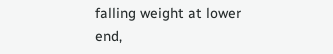falling weight at lower end,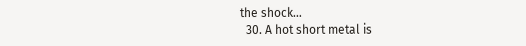the shock…
  30. A hot short metal is